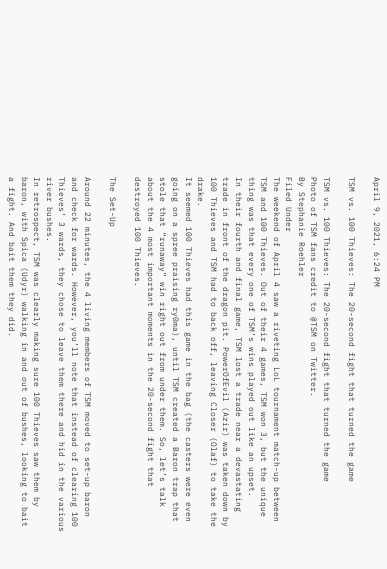April 9, 2021, 6:24 PM

TSM vs. 100 Thieves: The 20-second fight that turned the game

TSM vs. 100 Thieves: The 20-second fight that turned the game
Photo of TSM fans credit to @TSM on Twitter.
By Stephanie Roehler
Filed Under
The weekend of April 4 saw a riveting LoL tournament match-up between TSM and 100 Thieves. Out of their 4 games, TSM won 3, but the unique thing was that every one of TSM’s wins played out like an upset.
In their fourth and final game, TSM lost a trade near a devastating trade in front of the dragon pit. PowerOfEvil (Azir) was taken down by 100 Thieves and TSM had to back off, leaving Closer (Olaf) to take the drake.
It seemed 100 Thieves had this game in the bag (the casters were even going on a spree praising ry0ma), until TSM created a Baron trap that stole that “runaway” win right out from under them. So, let’s talk about the 4 most important moments in the 20-second fight that destroyed 100 Thieves.

The Set-Up

Around 22 minutes, the 4 living members of TSM moved to set-up baron and check for wards. However, you’ll note that instead of clearing 100 Thieves’ 3 wards, they chose to leave them there and hid in the various river bushes.
In retrospect, TSM was clearly making sure 100 Thieves saw them by baron, with Spica (Udyr) walking in and out of bushes, looking to bait a fight. And bait them they did.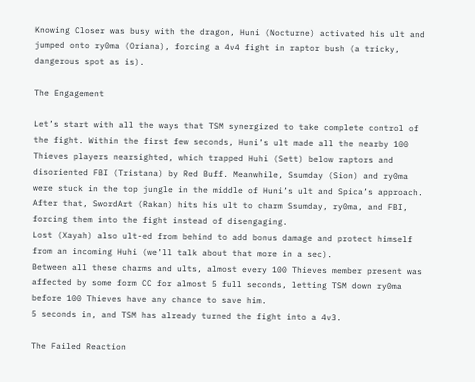Knowing Closer was busy with the dragon, Huni (Nocturne) activated his ult and jumped onto ry0ma (Oriana), forcing a 4v4 fight in raptor bush (a tricky, dangerous spot as is).

The Engagement

Let’s start with all the ways that TSM synergized to take complete control of the fight. Within the first few seconds, Huni’s ult made all the nearby 100 Thieves players nearsighted, which trapped Huhi (Sett) below raptors and disoriented FBI (Tristana) by Red Buff. Meanwhile, Ssumday (Sion) and ry0ma were stuck in the top jungle in the middle of Huni’s ult and Spica’s approach.
After that, SwordArt (Rakan) hits his ult to charm Ssumday, ry0ma, and FBI, forcing them into the fight instead of disengaging.
Lost (Xayah) also ult-ed from behind to add bonus damage and protect himself from an incoming Huhi (we’ll talk about that more in a sec).
Between all these charms and ults, almost every 100 Thieves member present was affected by some form CC for almost 5 full seconds, letting TSM down ry0ma before 100 Thieves have any chance to save him.
5 seconds in, and TSM has already turned the fight into a 4v3.

The Failed Reaction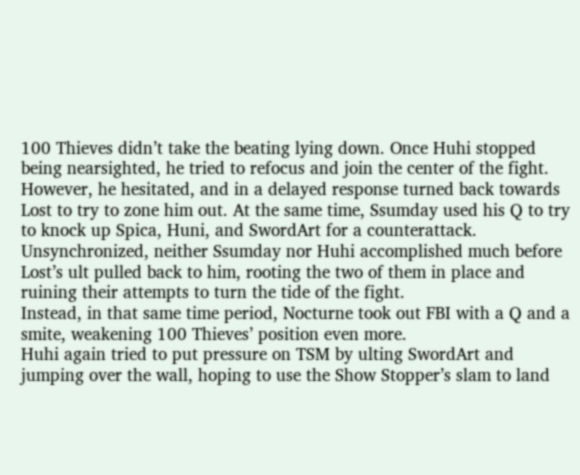100 Thieves didn’t take the beating lying down. Once Huhi stopped being nearsighted, he tried to refocus and join the center of the fight. However, he hesitated, and in a delayed response turned back towards Lost to try to zone him out. At the same time, Ssumday used his Q to try to knock up Spica, Huni, and SwordArt for a counterattack.
Unsynchronized, neither Ssumday nor Huhi accomplished much before Lost’s ult pulled back to him, rooting the two of them in place and ruining their attempts to turn the tide of the fight.
Instead, in that same time period, Nocturne took out FBI with a Q and a smite, weakening 100 Thieves’ position even more.
Huhi again tried to put pressure on TSM by ulting SwordArt and jumping over the wall, hoping to use the Show Stopper’s slam to land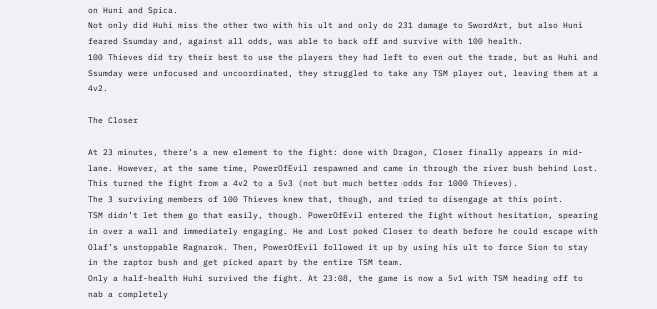on Huni and Spica.
Not only did Huhi miss the other two with his ult and only do 231 damage to SwordArt, but also Huni feared Ssumday and, against all odds, was able to back off and survive with 100 health.
100 Thieves did try their best to use the players they had left to even out the trade, but as Huhi and Ssumday were unfocused and uncoordinated, they struggled to take any TSM player out, leaving them at a 4v2.

The Closer

At 23 minutes, there’s a new element to the fight: done with Dragon, Closer finally appears in mid-lane. However, at the same time, PowerOfEvil respawned and came in through the river bush behind Lost. This turned the fight from a 4v2 to a 5v3 (not but much better odds for 1000 Thieves).
The 3 surviving members of 100 Thieves knew that, though, and tried to disengage at this point.
TSM didn’t let them go that easily, though. PowerOfEvil entered the fight without hesitation, spearing in over a wall and immediately engaging. He and Lost poked Closer to death before he could escape with Olaf’s unstoppable Ragnarok. Then, PowerOfEvil followed it up by using his ult to force Sion to stay in the raptor bush and get picked apart by the entire TSM team.
Only a half-health Huhi survived the fight. At 23:08, the game is now a 5v1 with TSM heading off to nab a completely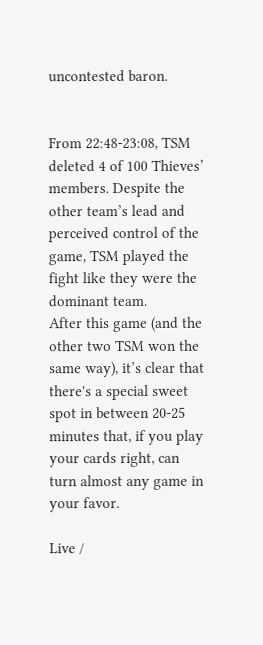uncontested baron.


From 22:48-23:08, TSM deleted 4 of 100 Thieves’ members. Despite the other team’s lead and perceived control of the game, TSM played the fight like they were the dominant team.
After this game (and the other two TSM won the same way), it’s clear that there's a special sweet spot in between 20-25 minutes that, if you play your cards right, can turn almost any game in your favor.

Live /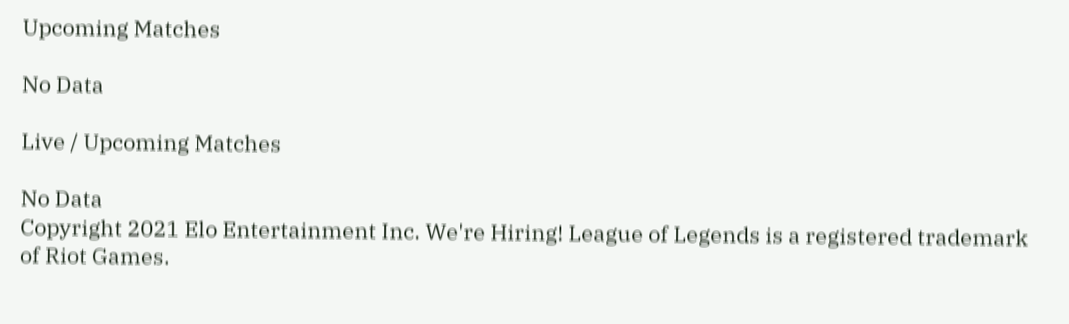Upcoming Matches

No Data

Live / Upcoming Matches

No Data
Copyright 2021 Elo Entertainment Inc. We're Hiring! League of Legends is a registered trademark of Riot Games.